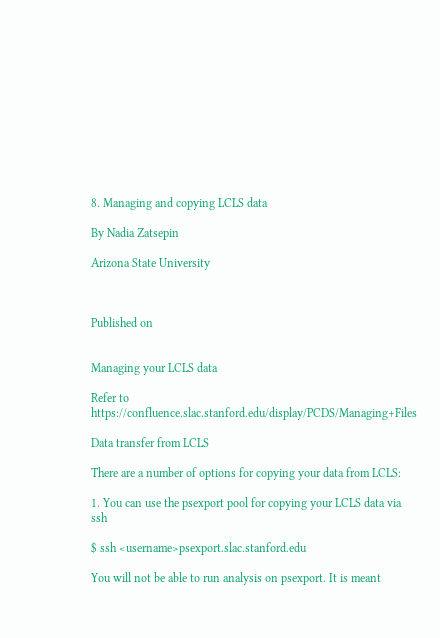8. Managing and copying LCLS data

By Nadia Zatsepin

Arizona State University



Published on


Managing your LCLS data

Refer to https://confluence.slac.stanford.edu/display/PCDS/Managing+Files

Data transfer from LCLS

There are a number of options for copying your data from LCLS:

1. You can use the psexport pool for copying your LCLS data via ssh

$ ssh <username>psexport.slac.stanford.edu

You will not be able to run analysis on psexport. It is meant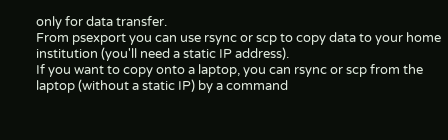only for data transfer.
From psexport you can use rsync or scp to copy data to your home institution (you'll need a static IP address).
If you want to copy onto a laptop, you can rsync or scp from the laptop (without a static IP) by a command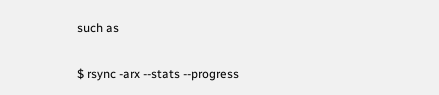such as

$ rsync -arx --stats --progress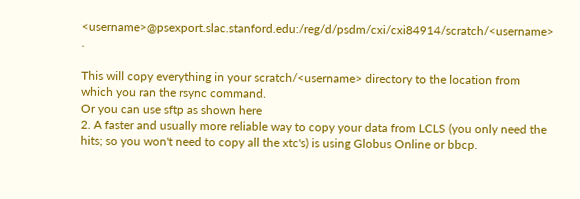<username>@psexport.slac.stanford.edu:/reg/d/psdm/cxi/cxi84914/scratch/<username>  .

This will copy everything in your scratch/<username> directory to the location from which you ran the rsync command.
Or you can use sftp as shown here
2. A faster and usually more reliable way to copy your data from LCLS (you only need the hits; so you won't need to copy all the xtc's) is using Globus Online or bbcp.